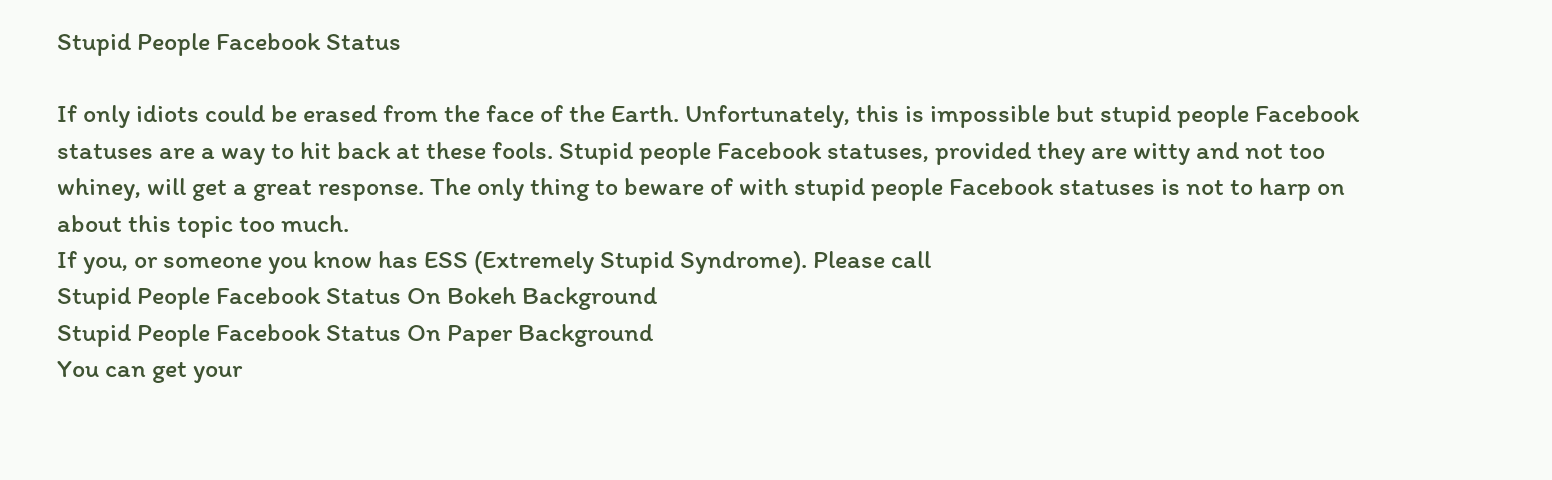Stupid People Facebook Status

If only idiots could be erased from the face of the Earth. Unfortunately, this is impossible but stupid people Facebook statuses are a way to hit back at these fools. Stupid people Facebook statuses, provided they are witty and not too whiney, will get a great response. The only thing to beware of with stupid people Facebook statuses is not to harp on about this topic too much.
If you, or someone you know has ESS (Extremely Stupid Syndrome). Please call
Stupid People Facebook Status On Bokeh Background
Stupid People Facebook Status On Paper Background
You can get your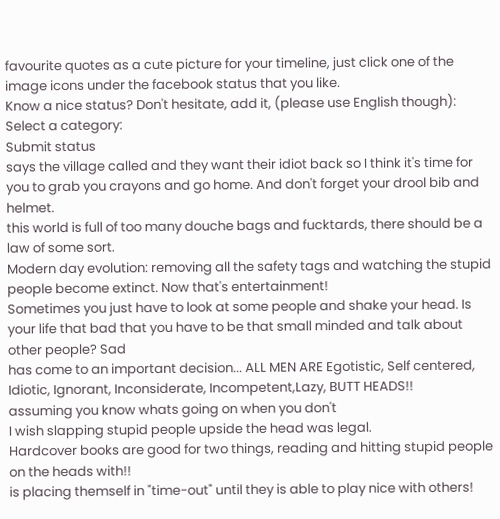favourite quotes as a cute picture for your timeline, just click one of the image icons under the facebook status that you like.
Know a nice status? Don't hesitate, add it, (please use English though):
Select a category:
Submit status
says the village called and they want their idiot back so I think it's time for you to grab you crayons and go home. And don't forget your drool bib and helmet.
this world is full of too many douche bags and fucktards, there should be a law of some sort.
Modern day evolution: removing all the safety tags and watching the stupid people become extinct. Now that's entertainment!
Sometimes you just have to look at some people and shake your head. Is your life that bad that you have to be that small minded and talk about other people? Sad
has come to an important decision... ALL MEN ARE Egotistic, Self centered, Idiotic, Ignorant, Inconsiderate, Incompetent,Lazy, BUTT HEADS!!
assuming you know whats going on when you don't
I wish slapping stupid people upside the head was legal.
Hardcover books are good for two things, reading and hitting stupid people on the heads with!!
is placing themself in "time-out" until they is able to play nice with others!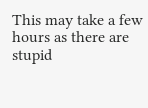This may take a few hours as there are stupid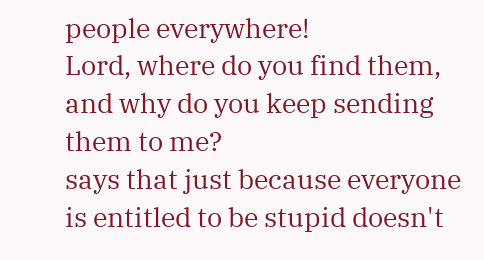people everywhere!
Lord, where do you find them, and why do you keep sending them to me?
says that just because everyone is entitled to be stupid doesn't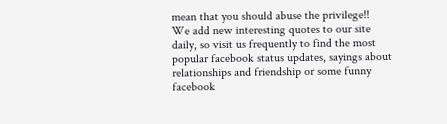mean that you should abuse the privilege!!
We add new interesting quotes to our site daily, so visit us frequently to find the most popular facebook status updates, sayings about relationships and friendship or some funny facebook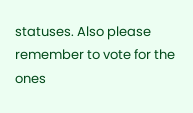statuses. Also please remember to vote for the ones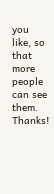you like, so that more people can see them. Thanks!